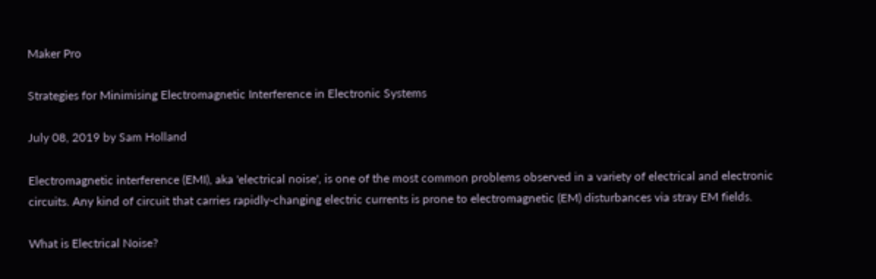Maker Pro

Strategies for Minimising Electromagnetic Interference in Electronic Systems

July 08, 2019 by Sam Holland

Electromagnetic interference (EMI), aka 'electrical noise', is one of the most common problems observed in a variety of electrical and electronic circuits. Any kind of circuit that carries rapidly-changing electric currents is prone to electromagnetic (EM) disturbances via stray EM fields.

What is Electrical Noise?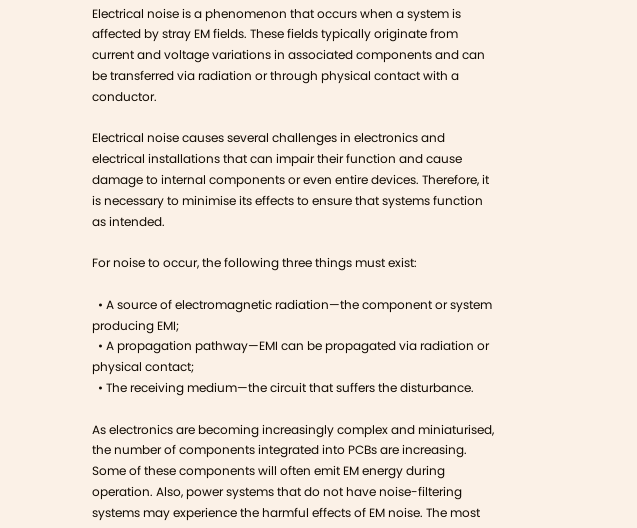Electrical noise is a phenomenon that occurs when a system is affected by stray EM fields. These fields typically originate from current and voltage variations in associated components and can be transferred via radiation or through physical contact with a conductor.

Electrical noise causes several challenges in electronics and electrical installations that can impair their function and cause damage to internal components or even entire devices. Therefore, it is necessary to minimise its effects to ensure that systems function as intended.

For noise to occur, the following three things must exist:

  • A source of electromagnetic radiation—the component or system producing EMI;
  • A propagation pathway—EMI can be propagated via radiation or physical contact;
  • The receiving medium—the circuit that suffers the disturbance.

As electronics are becoming increasingly complex and miniaturised, the number of components integrated into PCBs are increasing. Some of these components will often emit EM energy during operation. Also, power systems that do not have noise-filtering systems may experience the harmful effects of EM noise. The most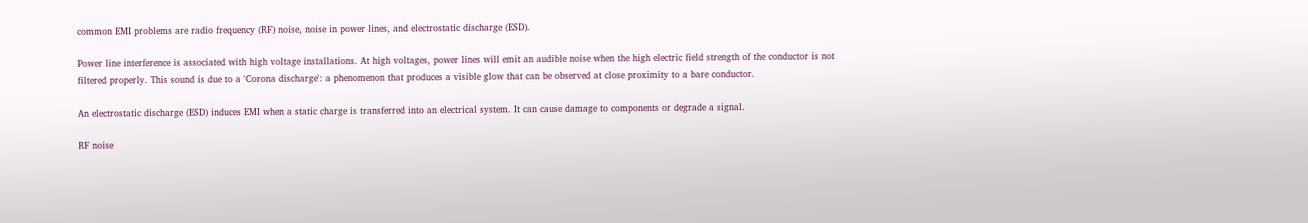common EMI problems are radio frequency (RF) noise, noise in power lines, and electrostatic discharge (ESD).

Power line interference is associated with high voltage installations. At high voltages, power lines will emit an audible noise when the high electric field strength of the conductor is not filtered properly. This sound is due to a 'Corona discharge': a phenomenon that produces a visible glow that can be observed at close proximity to a bare conductor.

An electrostatic discharge (ESD) induces EMI when a static charge is transferred into an electrical system. It can cause damage to components or degrade a signal.

RF noise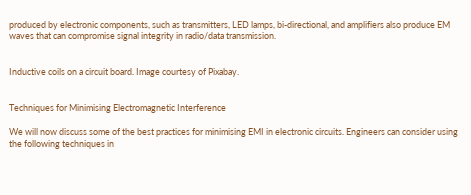produced by electronic components, such as transmitters, LED lamps, bi-directional, and amplifiers also produce EM waves that can compromise signal integrity in radio/data transmission.


Inductive coils on a circuit board. Image courtesy of Pixabay.


Techniques for Minimising Electromagnetic Interference

We will now discuss some of the best practices for minimising EMI in electronic circuits. Engineers can consider using the following techniques in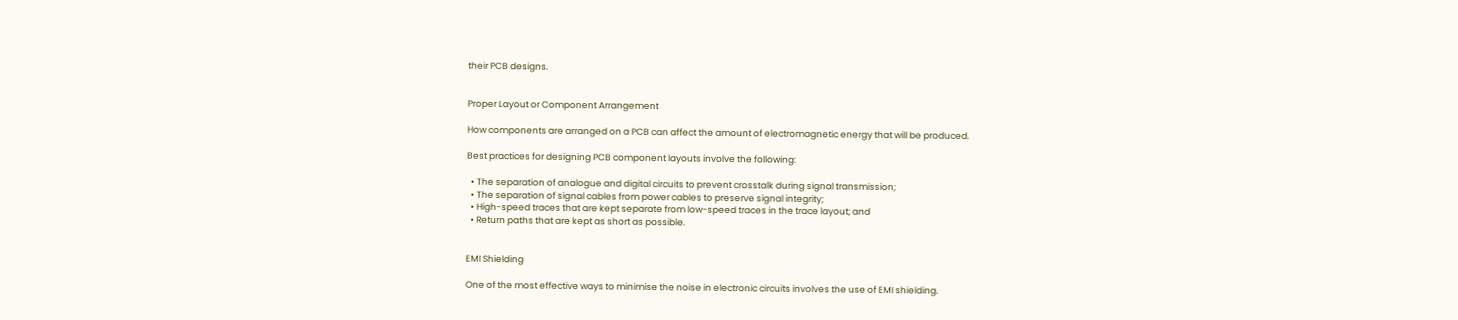their PCB designs.


Proper Layout or Component Arrangement

How components are arranged on a PCB can affect the amount of electromagnetic energy that will be produced.

Best practices for designing PCB component layouts involve the following:

  • The separation of analogue and digital circuits to prevent crosstalk during signal transmission;
  • The separation of signal cables from power cables to preserve signal integrity;
  • High-speed traces that are kept separate from low-speed traces in the trace layout; and
  • Return paths that are kept as short as possible.


EMI Shielding

One of the most effective ways to minimise the noise in electronic circuits involves the use of EMI shielding.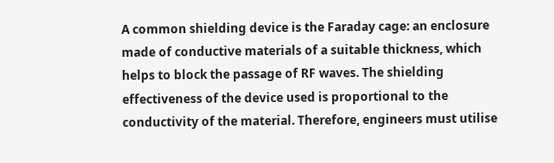A common shielding device is the Faraday cage: an enclosure made of conductive materials of a suitable thickness, which helps to block the passage of RF waves. The shielding effectiveness of the device used is proportional to the conductivity of the material. Therefore, engineers must utilise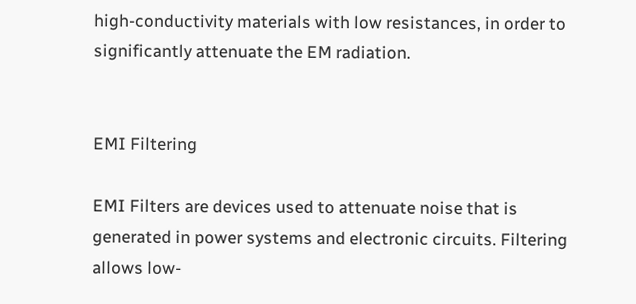high-conductivity materials with low resistances, in order to significantly attenuate the EM radiation.


EMI Filtering

EMI Filters are devices used to attenuate noise that is generated in power systems and electronic circuits. Filtering allows low-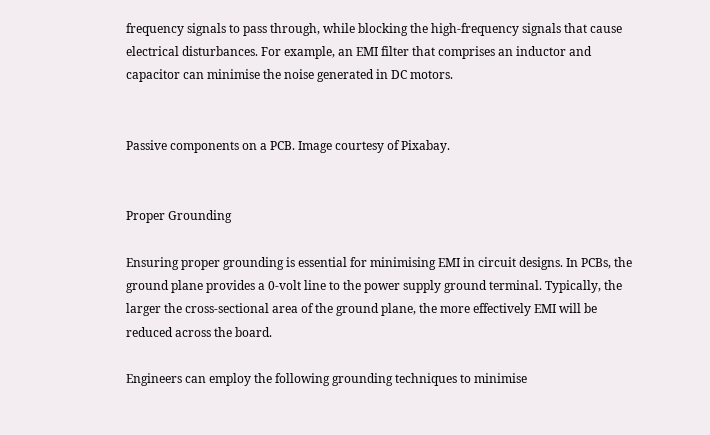frequency signals to pass through, while blocking the high-frequency signals that cause electrical disturbances. For example, an EMI filter that comprises an inductor and capacitor can minimise the noise generated in DC motors.


Passive components on a PCB. Image courtesy of Pixabay.


Proper Grounding

Ensuring proper grounding is essential for minimising EMI in circuit designs. In PCBs, the ground plane provides a 0-volt line to the power supply ground terminal. Typically, the larger the cross-sectional area of the ground plane, the more effectively EMI will be reduced across the board.

Engineers can employ the following grounding techniques to minimise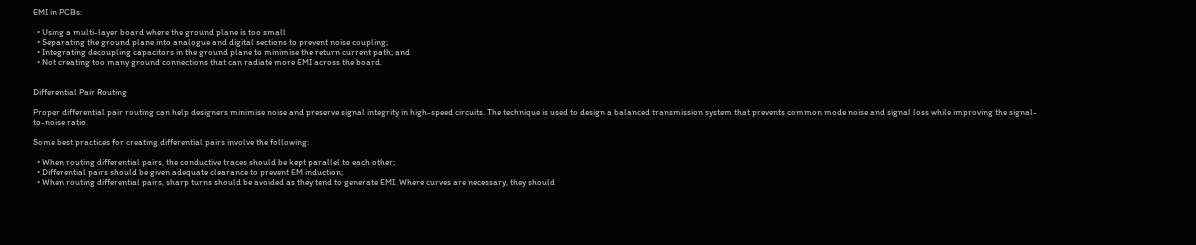EMI in PCBs:

  • Using a multi-layer board where the ground plane is too small
  • Separating the ground plane into analogue and digital sections to prevent noise coupling;
  • Integrating decoupling capacitors in the ground plane to minimise the return current path; and
  • Not creating too many ground connections that can radiate more EMI across the board.


Differential Pair Routing

Proper differential pair routing can help designers minimise noise and preserve signal integrity in high-speed circuits. The technique is used to design a balanced transmission system that prevents common mode noise and signal loss while improving the signal-to-noise ratio.

Some best practices for creating differential pairs involve the following:

  • When routing differential pairs, the conductive traces should be kept parallel to each other;
  • Differential pairs should be given adequate clearance to prevent EM induction;
  • When routing differential pairs, sharp turns should be avoided as they tend to generate EMI. Where curves are necessary, they should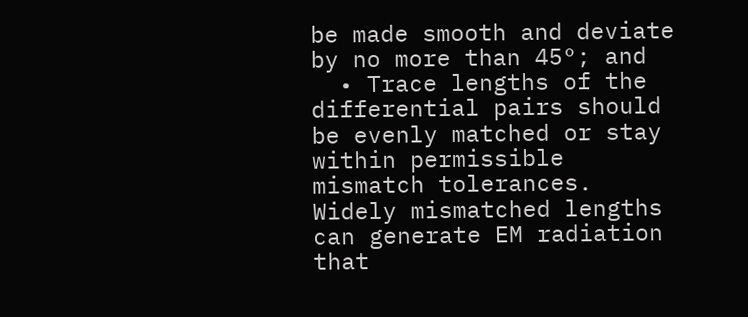be made smooth and deviate by no more than 45°; and
  • Trace lengths of the differential pairs should be evenly matched or stay within permissible mismatch tolerances. Widely mismatched lengths can generate EM radiation that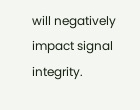will negatively impact signal integrity.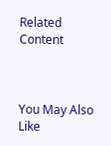Related Content



You May Also Like